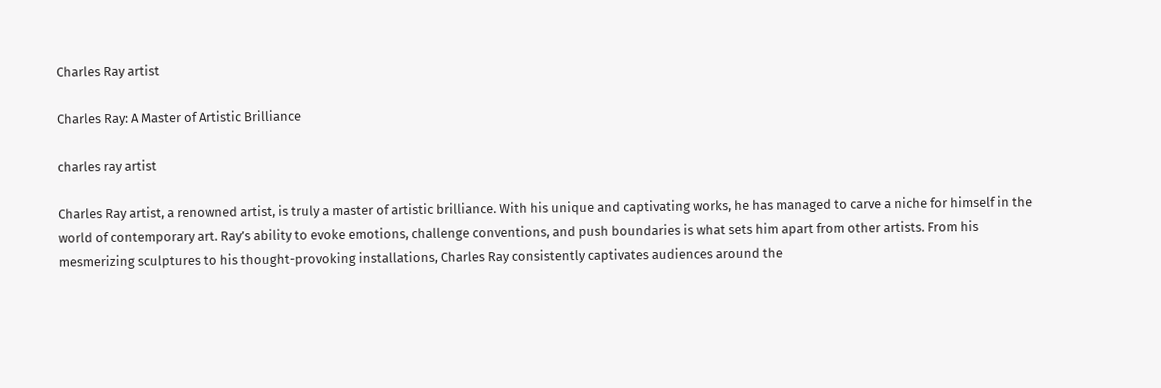Charles Ray artist

Charles Ray: A Master of Artistic Brilliance

charles ray artist

Charles Ray artist, a renowned artist, is truly a master of artistic brilliance. With his unique and captivating works, he has managed to carve a niche for himself in the world of contemporary art. Ray’s ability to evoke emotions, challenge conventions, and push boundaries is what sets him apart from other artists. From his mesmerizing sculptures to his thought-provoking installations, Charles Ray consistently captivates audiences around the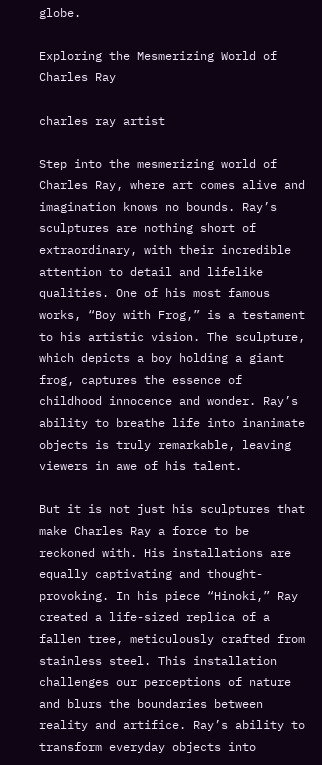globe.

Exploring the Mesmerizing World of Charles Ray

charles ray artist

Step into the mesmerizing world of Charles Ray, where art comes alive and imagination knows no bounds. Ray’s sculptures are nothing short of extraordinary, with their incredible attention to detail and lifelike qualities. One of his most famous works, “Boy with Frog,” is a testament to his artistic vision. The sculpture, which depicts a boy holding a giant frog, captures the essence of childhood innocence and wonder. Ray’s ability to breathe life into inanimate objects is truly remarkable, leaving viewers in awe of his talent.

But it is not just his sculptures that make Charles Ray a force to be reckoned with. His installations are equally captivating and thought-provoking. In his piece “Hinoki,” Ray created a life-sized replica of a fallen tree, meticulously crafted from stainless steel. This installation challenges our perceptions of nature and blurs the boundaries between reality and artifice. Ray’s ability to transform everyday objects into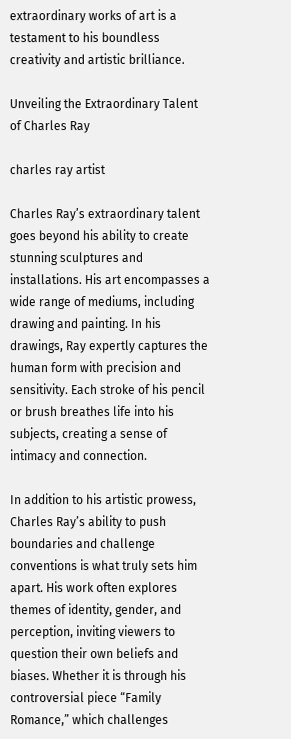extraordinary works of art is a testament to his boundless creativity and artistic brilliance.

Unveiling the Extraordinary Talent of Charles Ray

charles ray artist

Charles Ray’s extraordinary talent goes beyond his ability to create stunning sculptures and installations. His art encompasses a wide range of mediums, including drawing and painting. In his drawings, Ray expertly captures the human form with precision and sensitivity. Each stroke of his pencil or brush breathes life into his subjects, creating a sense of intimacy and connection.

In addition to his artistic prowess, Charles Ray’s ability to push boundaries and challenge conventions is what truly sets him apart. His work often explores themes of identity, gender, and perception, inviting viewers to question their own beliefs and biases. Whether it is through his controversial piece “Family Romance,” which challenges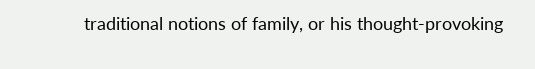traditional notions of family, or his thought-provoking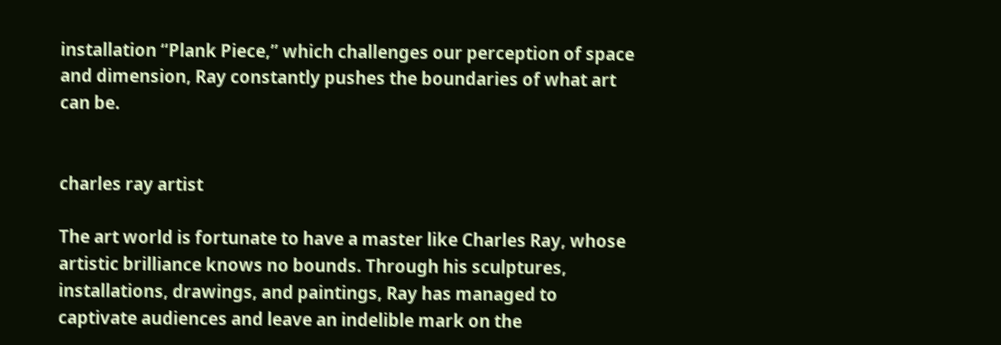installation “Plank Piece,” which challenges our perception of space and dimension, Ray constantly pushes the boundaries of what art can be.


charles ray artist

The art world is fortunate to have a master like Charles Ray, whose artistic brilliance knows no bounds. Through his sculptures, installations, drawings, and paintings, Ray has managed to captivate audiences and leave an indelible mark on the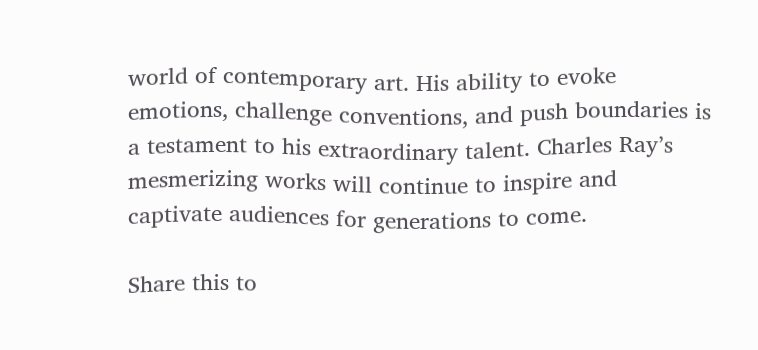world of contemporary art. His ability to evoke emotions, challenge conventions, and push boundaries is a testament to his extraordinary talent. Charles Ray’s mesmerizing works will continue to inspire and captivate audiences for generations to come.

Share this to